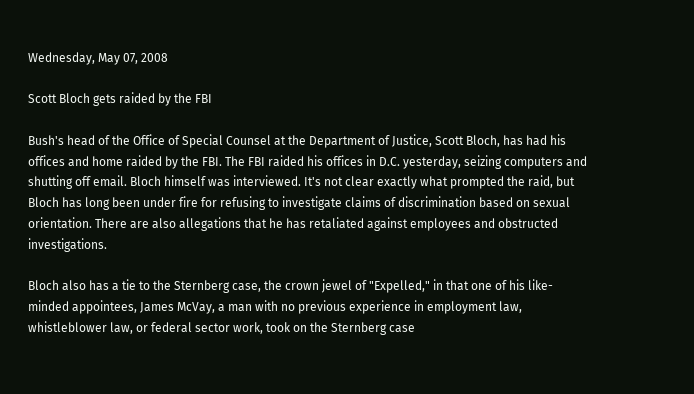Wednesday, May 07, 2008

Scott Bloch gets raided by the FBI

Bush's head of the Office of Special Counsel at the Department of Justice, Scott Bloch, has had his offices and home raided by the FBI. The FBI raided his offices in D.C. yesterday, seizing computers and shutting off email. Bloch himself was interviewed. It's not clear exactly what prompted the raid, but Bloch has long been under fire for refusing to investigate claims of discrimination based on sexual orientation. There are also allegations that he has retaliated against employees and obstructed investigations.

Bloch also has a tie to the Sternberg case, the crown jewel of "Expelled," in that one of his like-minded appointees, James McVay, a man with no previous experience in employment law, whistleblower law, or federal sector work, took on the Sternberg case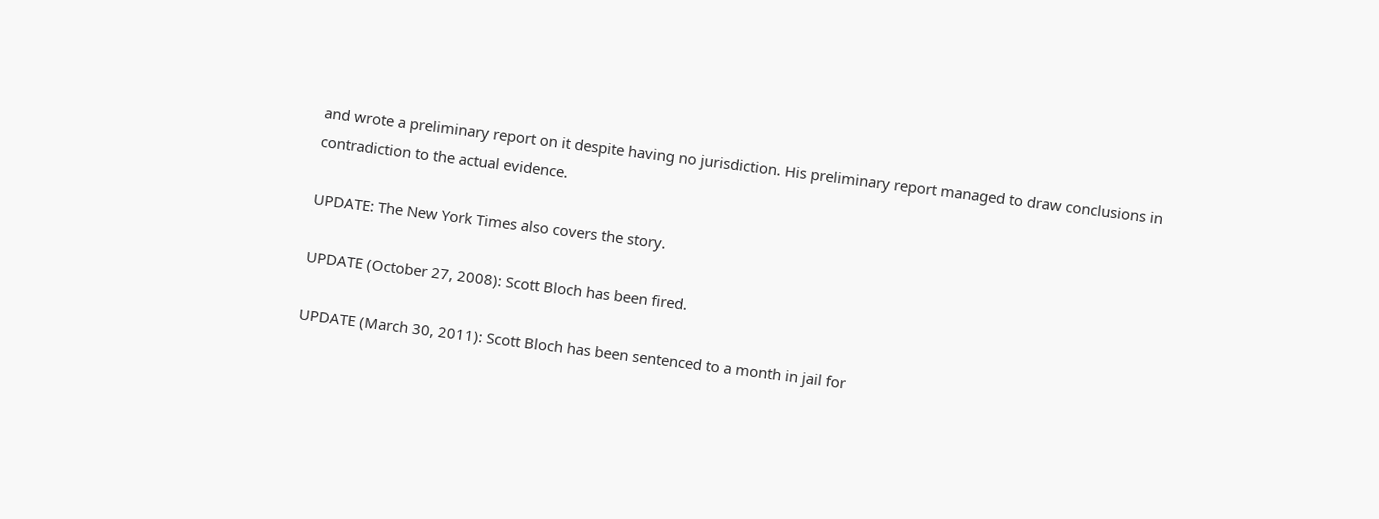and wrote a preliminary report on it despite having no jurisdiction. His preliminary report managed to draw conclusions in contradiction to the actual evidence.

UPDATE: The New York Times also covers the story.

UPDATE (October 27, 2008): Scott Bloch has been fired.

UPDATE (March 30, 2011): Scott Bloch has been sentenced to a month in jail for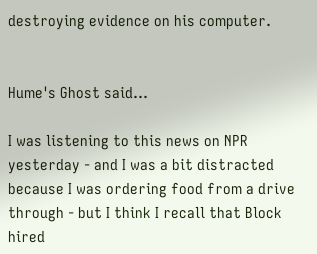destroying evidence on his computer.


Hume's Ghost said...

I was listening to this news on NPR yesterday - and I was a bit distracted because I was ordering food from a drive through - but I think I recall that Block hired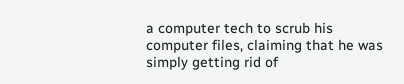a computer tech to scrub his computer files, claiming that he was simply getting rid of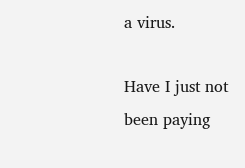a virus.

Have I just not been paying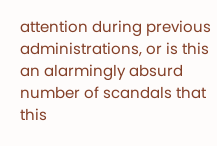attention during previous administrations, or is this an alarmingly absurd number of scandals that this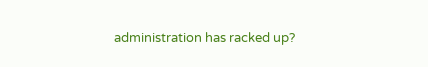administration has racked up?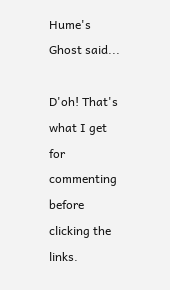Hume's Ghost said...

D'oh! That's what I get for commenting before clicking the links.